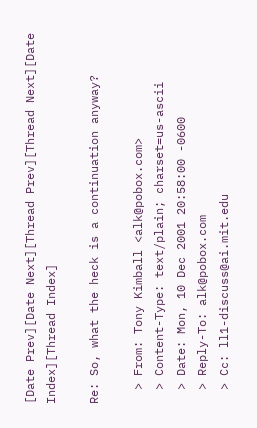[Date Prev][Date Next][Thread Prev][Thread Next][Date Index][Thread Index]

Re: So, what the heck is a continuation anyway?

  > From: Tony Kimball <alk@pobox.com>
  > Content-Type: text/plain; charset=us-ascii
  > Date: Mon, 10 Dec 2001 20:58:00 -0600
  > Reply-To: alk@pobox.com
  > Cc: ll1-discuss@ai.mit.edu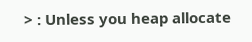> : Unless you heap allocate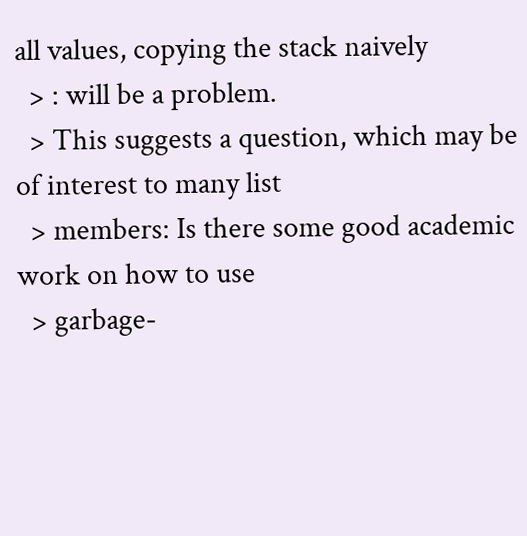all values, copying the stack naively
  > : will be a problem.
  > This suggests a question, which may be of interest to many list
  > members: Is there some good academic work on how to use
  > garbage-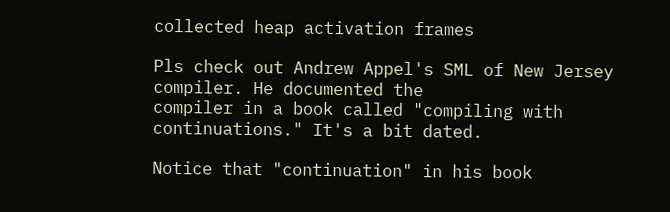collected heap activation frames

Pls check out Andrew Appel's SML of New Jersey compiler. He documented the
compiler in a book called "compiling with continuations." It's a bit dated.

Notice that "continuation" in his book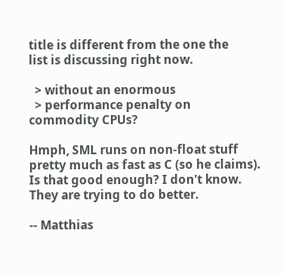title is different from the one the
list is discussing right now.

  > without an enormous
  > performance penalty on commodity CPUs?

Hmph, SML runs on non-float stuff pretty much as fast as C (so he claims).
Is that good enough? I don't know. They are trying to do better.

-- Matthias